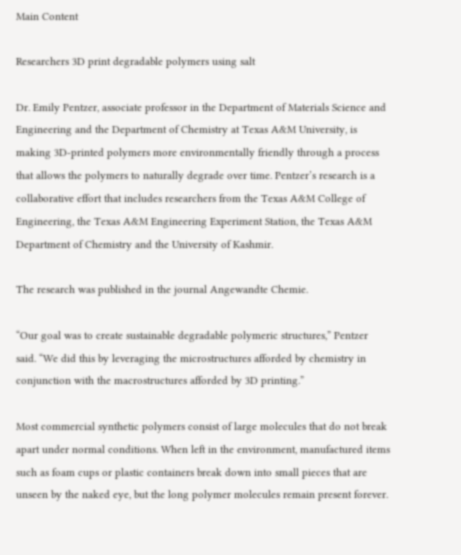Main Content

Researchers 3D print degradable polymers using salt

Dr. Emily Pentzer, associate professor in the Department of Materials Science and Engineering and the Department of Chemistry at Texas A&M University, is making 3D-printed polymers more environmentally friendly through a process that allows the polymers to naturally degrade over time. Pentzer’s research is a collaborative effort that includes researchers from the Texas A&M College of Engineering, the Texas A&M Engineering Experiment Station, the Texas A&M Department of Chemistry and the University of Kashmir.

The research was published in the journal Angewandte Chemie.

“Our goal was to create sustainable degradable polymeric structures,” Pentzer said. “We did this by leveraging the microstructures afforded by chemistry in conjunction with the macrostructures afforded by 3D printing.”

Most commercial synthetic polymers consist of large molecules that do not break apart under normal conditions. When left in the environment, manufactured items such as foam cups or plastic containers break down into small pieces that are unseen by the naked eye, but the long polymer molecules remain present forever.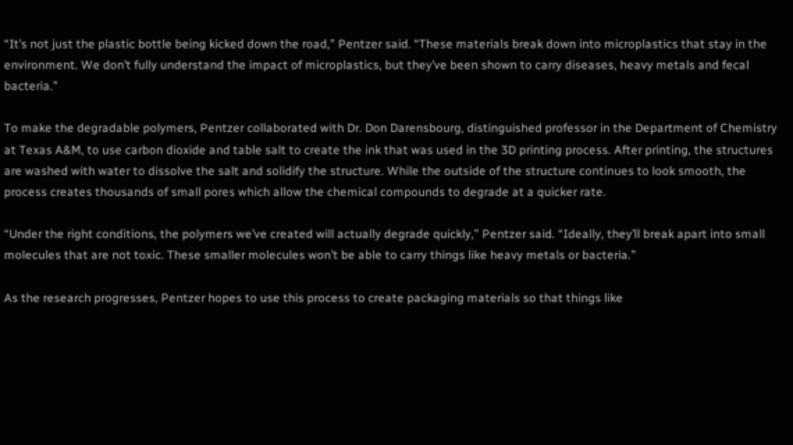“It’s not just the plastic bottle being kicked down the road,” Pentzer said. “These materials break down into microplastics that stay in the environment. We don’t fully understand the impact of microplastics, but they’ve been shown to carry diseases, heavy metals and fecal bacteria.”

To make the degradable polymers, Pentzer collaborated with Dr. Don Darensbourg, distinguished professor in the Department of Chemistry at Texas A&M, to use carbon dioxide and table salt to create the ink that was used in the 3D printing process. After printing, the structures are washed with water to dissolve the salt and solidify the structure. While the outside of the structure continues to look smooth, the process creates thousands of small pores which allow the chemical compounds to degrade at a quicker rate.

“Under the right conditions, the polymers we’ve created will actually degrade quickly,” Pentzer said. “Ideally, they’ll break apart into small molecules that are not toxic. These smaller molecules won’t be able to carry things like heavy metals or bacteria.”

As the research progresses, Pentzer hopes to use this process to create packaging materials so that things like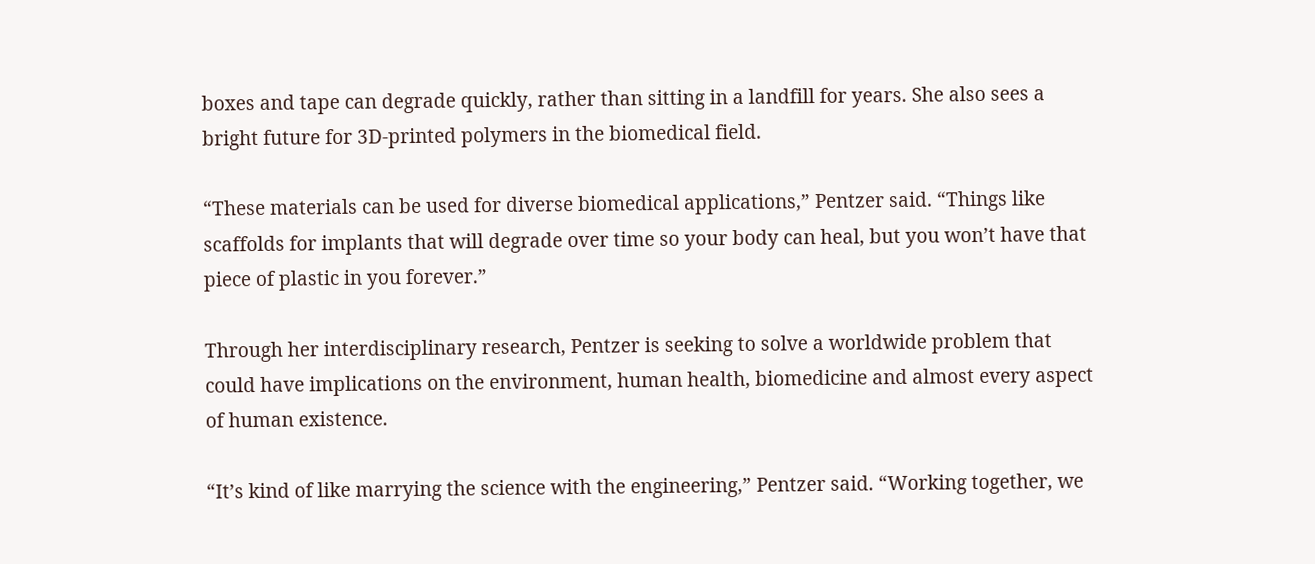boxes and tape can degrade quickly, rather than sitting in a landfill for years. She also sees a bright future for 3D-printed polymers in the biomedical field.

“These materials can be used for diverse biomedical applications,” Pentzer said. “Things like scaffolds for implants that will degrade over time so your body can heal, but you won’t have that piece of plastic in you forever.”

Through her interdisciplinary research, Pentzer is seeking to solve a worldwide problem that could have implications on the environment, human health, biomedicine and almost every aspect of human existence.

“It’s kind of like marrying the science with the engineering,” Pentzer said. “Working together, we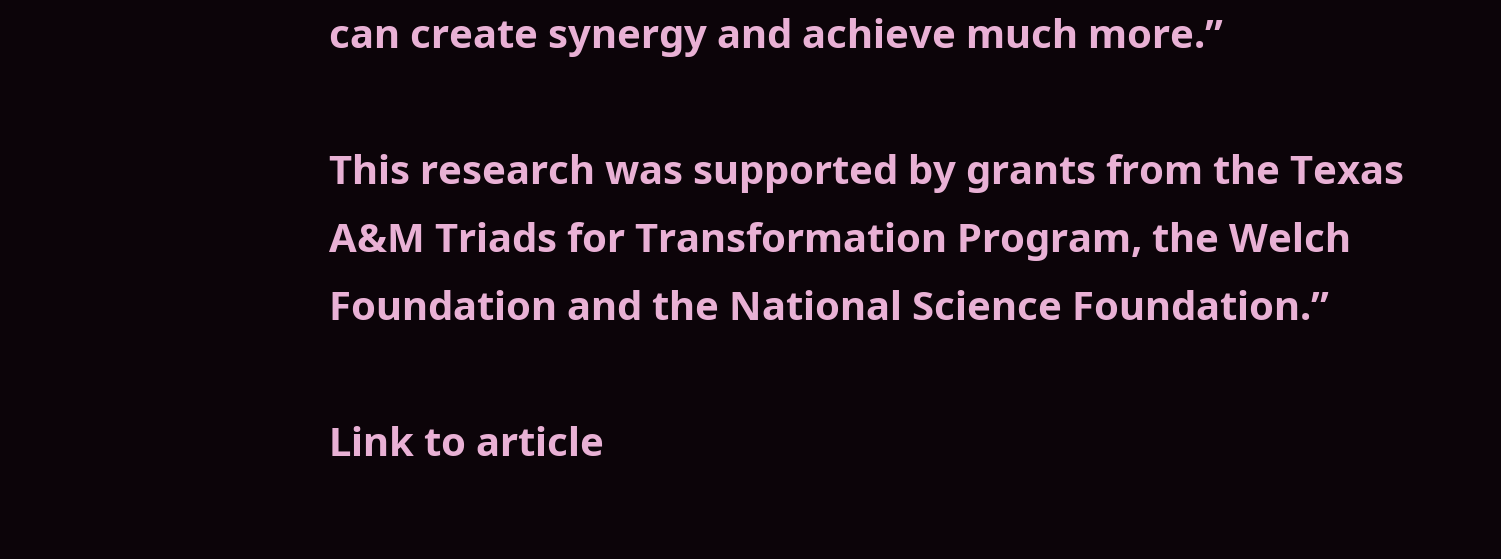can create synergy and achieve much more.”

This research was supported by grants from the Texas A&M Triads for Transformation Program, the Welch Foundation and the National Science Foundation.”

Link to article